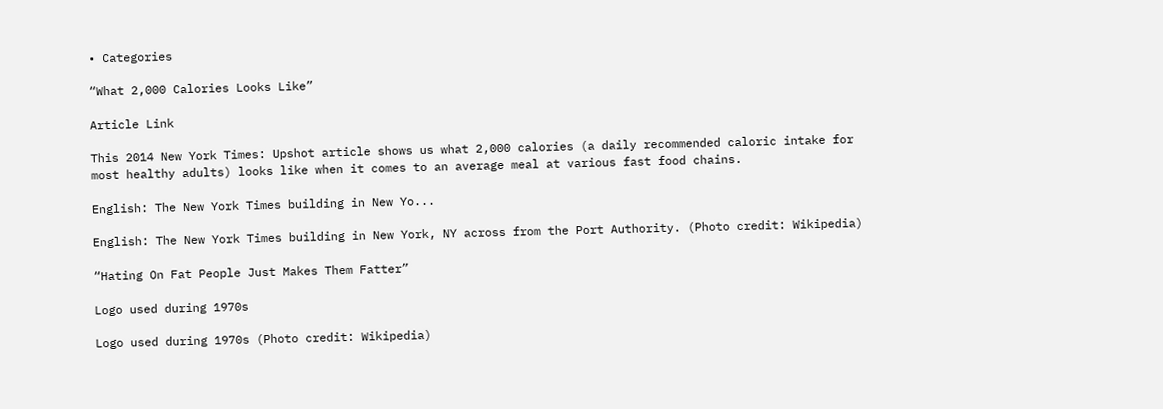• Categories

“What 2,000 Calories Looks Like”

Article Link

This 2014 New York Times: Upshot article shows us what 2,000 calories (a daily recommended caloric intake for most healthy adults) looks like when it comes to an average meal at various fast food chains.

English: The New York Times building in New Yo...

English: The New York Times building in New York, NY across from the Port Authority. (Photo credit: Wikipedia)

“Hating On Fat People Just Makes Them Fatter”

Logo used during 1970s

Logo used during 1970s (Photo credit: Wikipedia)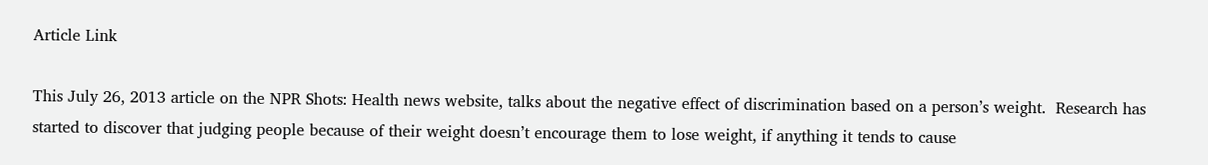Article Link

This July 26, 2013 article on the NPR Shots: Health news website, talks about the negative effect of discrimination based on a person’s weight.  Research has started to discover that judging people because of their weight doesn’t encourage them to lose weight, if anything it tends to cause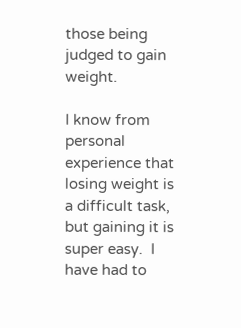those being judged to gain weight.

I know from personal experience that losing weight is a difficult task, but gaining it is super easy.  I have had to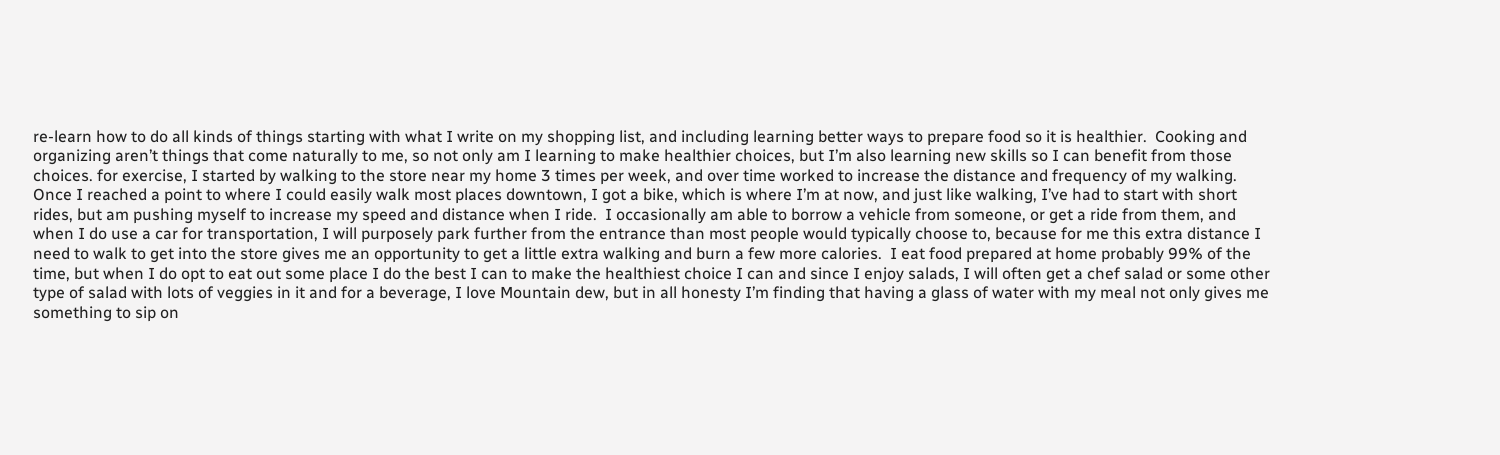re-learn how to do all kinds of things starting with what I write on my shopping list, and including learning better ways to prepare food so it is healthier.  Cooking and organizing aren’t things that come naturally to me, so not only am I learning to make healthier choices, but I’m also learning new skills so I can benefit from those choices. for exercise, I started by walking to the store near my home 3 times per week, and over time worked to increase the distance and frequency of my walking.  Once I reached a point to where I could easily walk most places downtown, I got a bike, which is where I’m at now, and just like walking, I’ve had to start with short rides, but am pushing myself to increase my speed and distance when I ride.  I occasionally am able to borrow a vehicle from someone, or get a ride from them, and when I do use a car for transportation, I will purposely park further from the entrance than most people would typically choose to, because for me this extra distance I need to walk to get into the store gives me an opportunity to get a little extra walking and burn a few more calories.  I eat food prepared at home probably 99% of the time, but when I do opt to eat out some place I do the best I can to make the healthiest choice I can and since I enjoy salads, I will often get a chef salad or some other type of salad with lots of veggies in it and for a beverage, I love Mountain dew, but in all honesty I’m finding that having a glass of water with my meal not only gives me something to sip on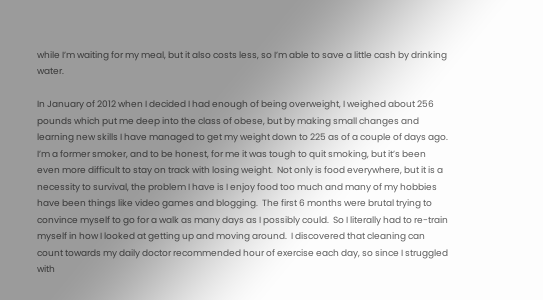while I’m waiting for my meal, but it also costs less, so I’m able to save a little cash by drinking water.

In January of 2012 when I decided I had enough of being overweight, I weighed about 256 pounds which put me deep into the class of obese, but by making small changes and learning new skills I have managed to get my weight down to 225 as of a couple of days ago.  I’m a former smoker, and to be honest, for me it was tough to quit smoking, but it’s been even more difficult to stay on track with losing weight.  Not only is food everywhere, but it is a necessity to survival, the problem I have is I enjoy food too much and many of my hobbies have been things like video games and blogging.  The first 6 months were brutal trying to convince myself to go for a walk as many days as I possibly could.  So I literally had to re-train myself in how I looked at getting up and moving around.  I discovered that cleaning can count towards my daily doctor recommended hour of exercise each day, so since I struggled with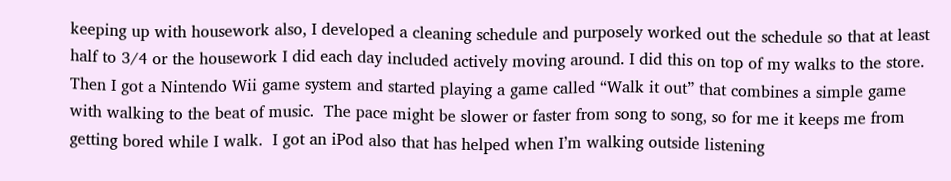keeping up with housework also, I developed a cleaning schedule and purposely worked out the schedule so that at least half to 3/4 or the housework I did each day included actively moving around. I did this on top of my walks to the store.  Then I got a Nintendo Wii game system and started playing a game called “Walk it out” that combines a simple game with walking to the beat of music.  The pace might be slower or faster from song to song, so for me it keeps me from getting bored while I walk.  I got an iPod also that has helped when I’m walking outside listening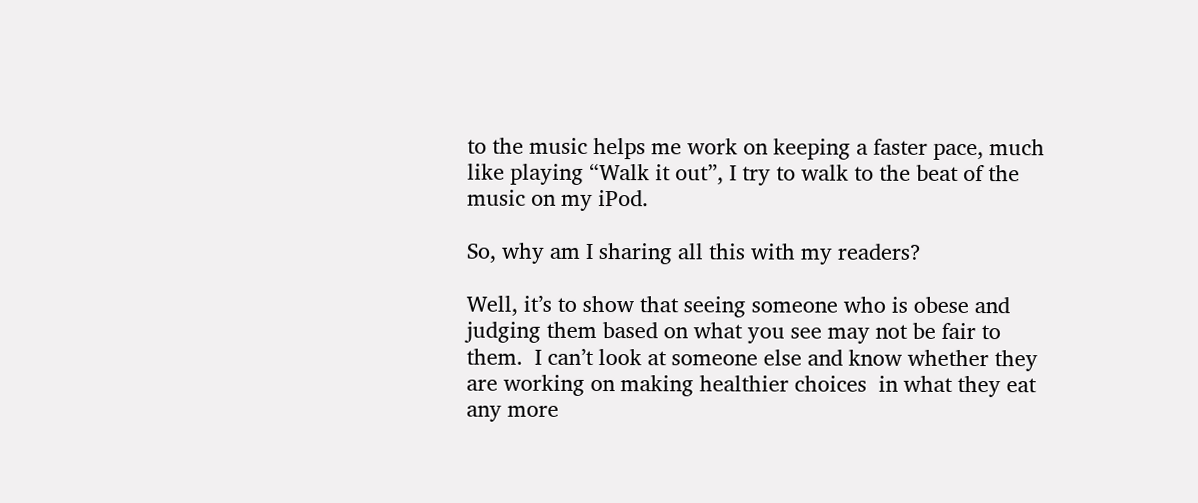to the music helps me work on keeping a faster pace, much like playing “Walk it out”, I try to walk to the beat of the music on my iPod.

So, why am I sharing all this with my readers?

Well, it’s to show that seeing someone who is obese and judging them based on what you see may not be fair to them.  I can’t look at someone else and know whether they are working on making healthier choices  in what they eat any more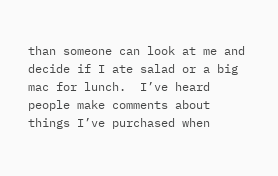than someone can look at me and decide if I ate salad or a big mac for lunch.  I’ve heard people make comments about things I’ve purchased when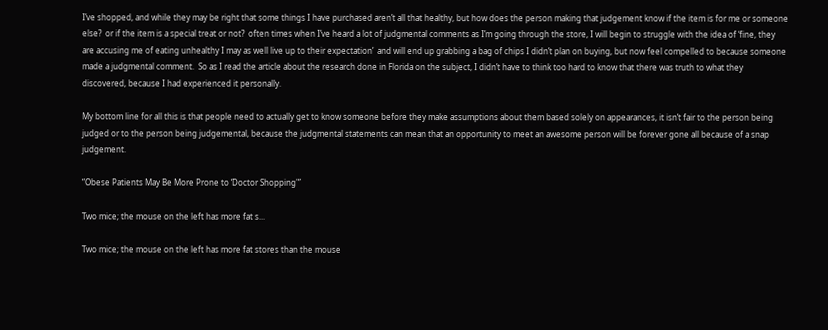I’ve shopped, and while they may be right that some things I have purchased aren’t all that healthy, but how does the person making that judgement know if the item is for me or someone else?  or if the item is a special treat or not?  often times when I’ve heard a lot of judgmental comments as I’m going through the store, I will begin to struggle with the idea of ‘fine, they are accusing me of eating unhealthy I may as well live up to their expectation’  and will end up grabbing a bag of chips I didn’t plan on buying, but now feel compelled to because someone made a judgmental comment.  So as I read the article about the research done in Florida on the subject, I didn’t have to think too hard to know that there was truth to what they discovered, because I had experienced it personally.

My bottom line for all this is that people need to actually get to know someone before they make assumptions about them based solely on appearances, it isn’t fair to the person being judged or to the person being judgemental, because the judgmental statements can mean that an opportunity to meet an awesome person will be forever gone all because of a snap judgement.

“Obese Patients May Be More Prone to ‘Doctor Shopping'”

Two mice; the mouse on the left has more fat s...

Two mice; the mouse on the left has more fat stores than the mouse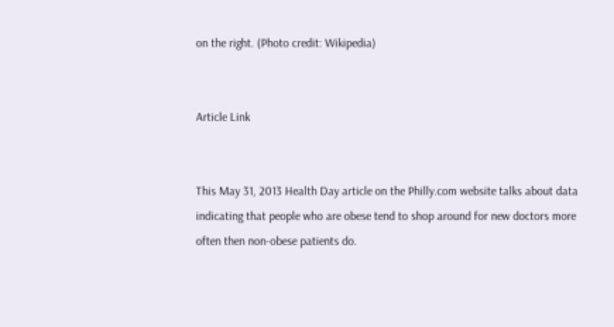on the right. (Photo credit: Wikipedia)


Article Link


This May 31, 2013 Health Day article on the Philly.com website talks about data indicating that people who are obese tend to shop around for new doctors more often then non-obese patients do.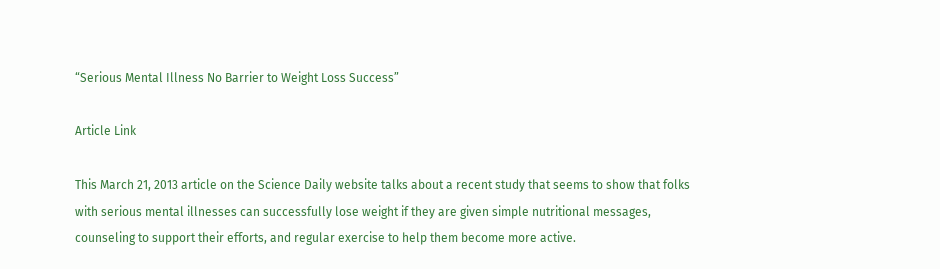“Serious Mental Illness No Barrier to Weight Loss Success”

Article Link

This March 21, 2013 article on the Science Daily website talks about a recent study that seems to show that folks with serious mental illnesses can successfully lose weight if they are given simple nutritional messages, counseling to support their efforts, and regular exercise to help them become more active.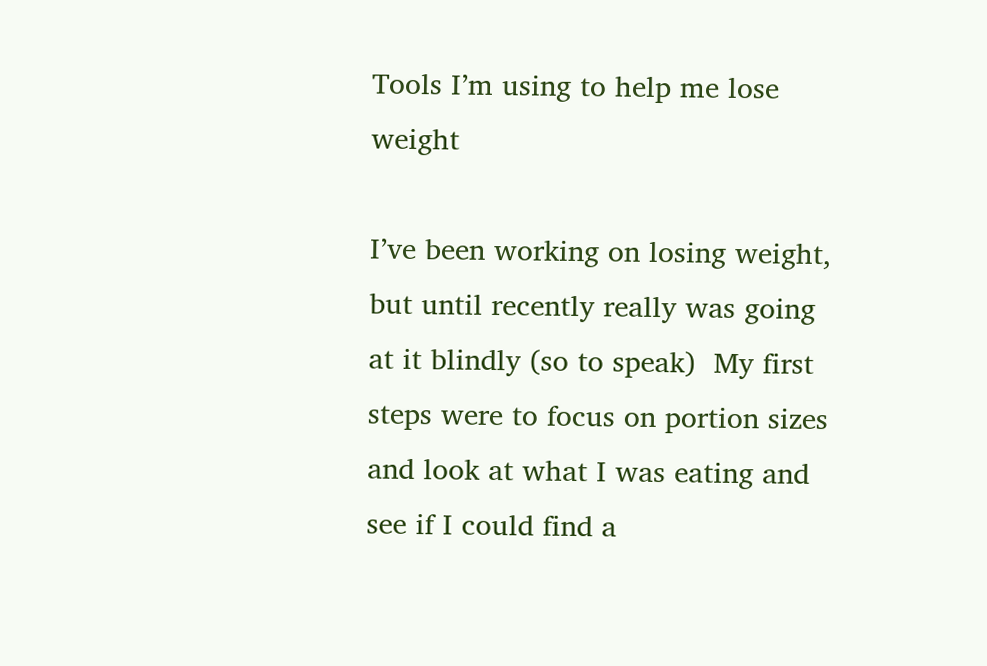Tools I’m using to help me lose weight

I’ve been working on losing weight, but until recently really was going at it blindly (so to speak)  My first steps were to focus on portion sizes and look at what I was eating and see if I could find a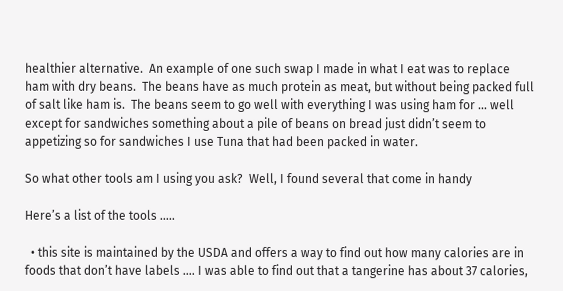healthier alternative.  An example of one such swap I made in what I eat was to replace ham with dry beans.  The beans have as much protein as meat, but without being packed full of salt like ham is.  The beans seem to go well with everything I was using ham for … well except for sandwiches something about a pile of beans on bread just didn’t seem to appetizing so for sandwiches I use Tuna that had been packed in water.

So what other tools am I using you ask?  Well, I found several that come in handy

Here’s a list of the tools …..

  • this site is maintained by the USDA and offers a way to find out how many calories are in foods that don’t have labels …. I was able to find out that a tangerine has about 37 calories,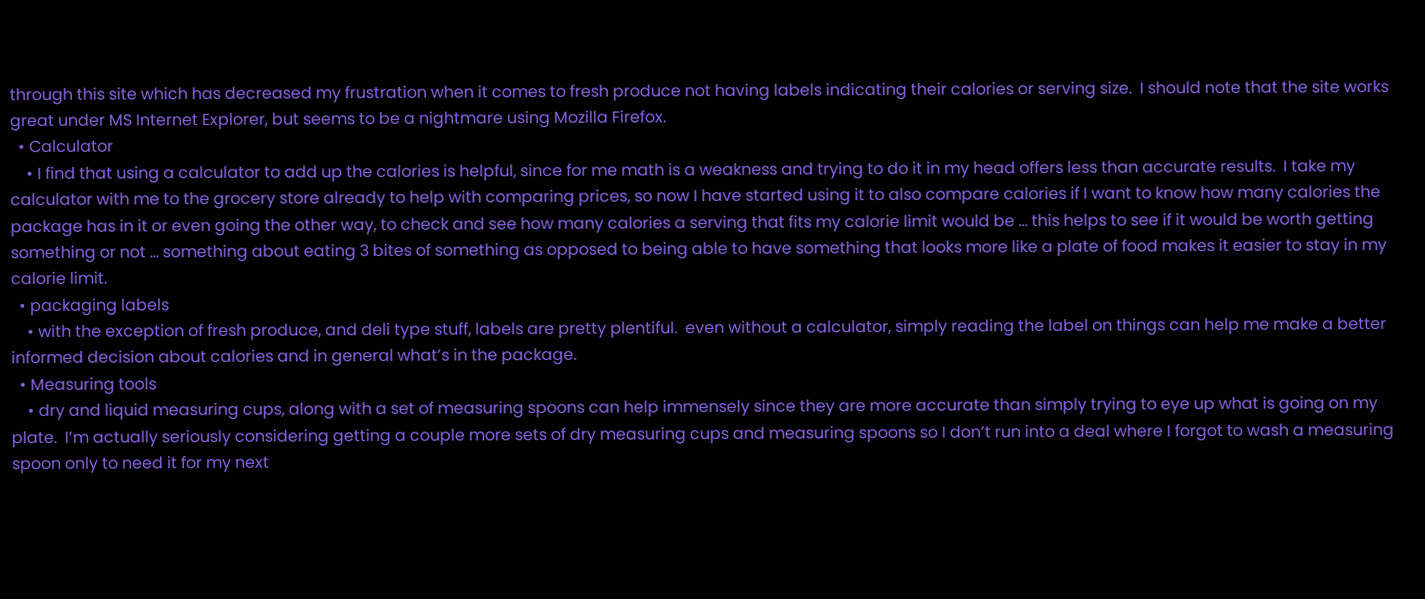through this site which has decreased my frustration when it comes to fresh produce not having labels indicating their calories or serving size.  I should note that the site works great under MS Internet Explorer, but seems to be a nightmare using Mozilla Firefox.
  • Calculator
    • I find that using a calculator to add up the calories is helpful, since for me math is a weakness and trying to do it in my head offers less than accurate results.  I take my calculator with me to the grocery store already to help with comparing prices, so now I have started using it to also compare calories if I want to know how many calories the package has in it or even going the other way, to check and see how many calories a serving that fits my calorie limit would be … this helps to see if it would be worth getting something or not … something about eating 3 bites of something as opposed to being able to have something that looks more like a plate of food makes it easier to stay in my calorie limit.
  • packaging labels
    • with the exception of fresh produce, and deli type stuff, labels are pretty plentiful.  even without a calculator, simply reading the label on things can help me make a better informed decision about calories and in general what’s in the package.
  • Measuring tools
    • dry and liquid measuring cups, along with a set of measuring spoons can help immensely since they are more accurate than simply trying to eye up what is going on my plate.  I’m actually seriously considering getting a couple more sets of dry measuring cups and measuring spoons so I don’t run into a deal where I forgot to wash a measuring spoon only to need it for my next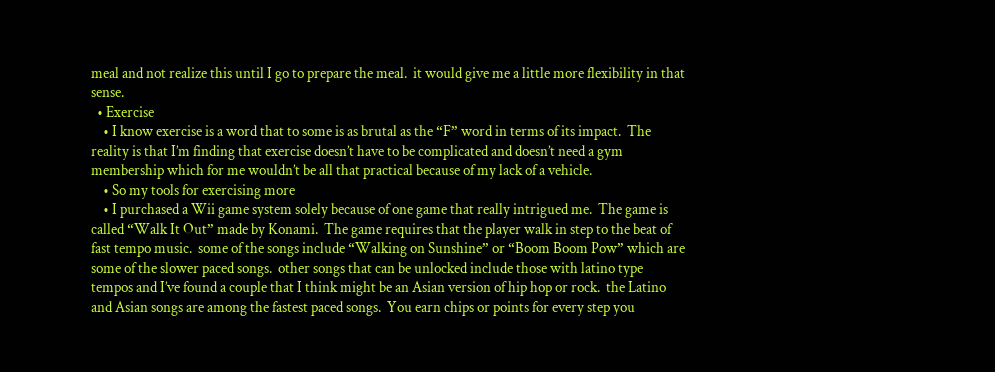meal and not realize this until I go to prepare the meal.  it would give me a little more flexibility in that sense.
  • Exercise
    • I know exercise is a word that to some is as brutal as the “F” word in terms of its impact.  The reality is that I’m finding that exercise doesn’t have to be complicated and doesn’t need a gym membership which for me wouldn’t be all that practical because of my lack of a vehicle.
    • So my tools for exercising more
    • I purchased a Wii game system solely because of one game that really intrigued me.  The game is called “Walk It Out” made by Konami.  The game requires that the player walk in step to the beat of fast tempo music.  some of the songs include “Walking on Sunshine” or “Boom Boom Pow” which are some of the slower paced songs.  other songs that can be unlocked include those with latino type tempos and I’ve found a couple that I think might be an Asian version of hip hop or rock.  the Latino and Asian songs are among the fastest paced songs.  You earn chips or points for every step you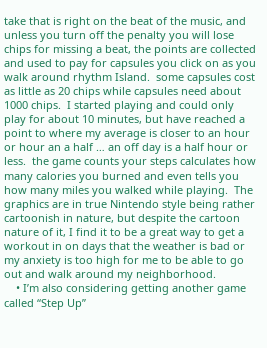take that is right on the beat of the music, and unless you turn off the penalty you will lose chips for missing a beat, the points are collected and used to pay for capsules you click on as you walk around rhythm Island.  some capsules cost as little as 20 chips while capsules need about 1000 chips.  I started playing and could only play for about 10 minutes, but have reached a point to where my average is closer to an hour or hour an a half … an off day is a half hour or less.  the game counts your steps calculates how many calories you burned and even tells you how many miles you walked while playing.  The graphics are in true Nintendo style being rather cartoonish in nature, but despite the cartoon nature of it, I find it to be a great way to get a workout in on days that the weather is bad or my anxiety is too high for me to be able to go out and walk around my neighborhood.
    • I’m also considering getting another game called “Step Up”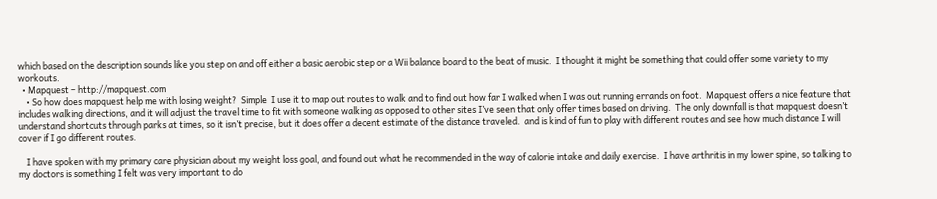which based on the description sounds like you step on and off either a basic aerobic step or a Wii balance board to the beat of music.  I thought it might be something that could offer some variety to my workouts.
  • Mapquest – http://mapquest.com
    • So how does mapquest help me with losing weight?  Simple  I use it to map out routes to walk and to find out how far I walked when I was out running errands on foot.  Mapquest offers a nice feature that includes walking directions, and it will adjust the travel time to fit with someone walking as opposed to other sites I’ve seen that only offer times based on driving.  The only downfall is that mapquest doesn’t understand shortcuts through parks at times, so it isn’t precise, but it does offer a decent estimate of the distance traveled.  and is kind of fun to play with different routes and see how much distance I will cover if I go different routes.

    I have spoken with my primary care physician about my weight loss goal, and found out what he recommended in the way of calorie intake and daily exercise.  I have arthritis in my lower spine, so talking to my doctors is something I felt was very important to do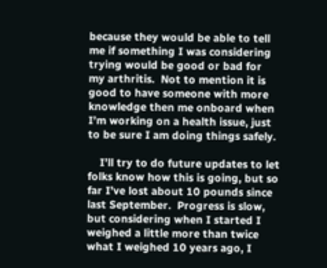because they would be able to tell me if something I was considering trying would be good or bad for  my arthritis.  Not to mention it is good to have someone with more knowledge then me onboard when I’m working on a health issue, just to be sure I am doing things safely.

    I’ll try to do future updates to let folks know how this is going, but so far I’ve lost about 10 pounds since last September.  Progress is slow, but considering when I started I weighed a little more than twice what I weighed 10 years ago, I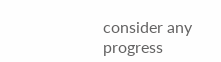consider any progress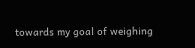towards my goal of weighing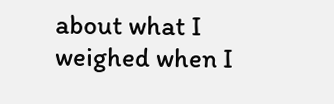about what I weighed when I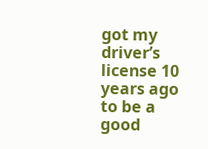got my driver’s license 10 years ago to be a good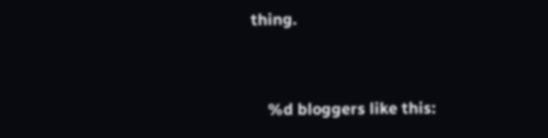thing.


    %d bloggers like this: